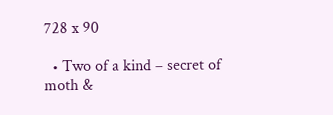728 x 90

  • Two of a kind – secret of moth &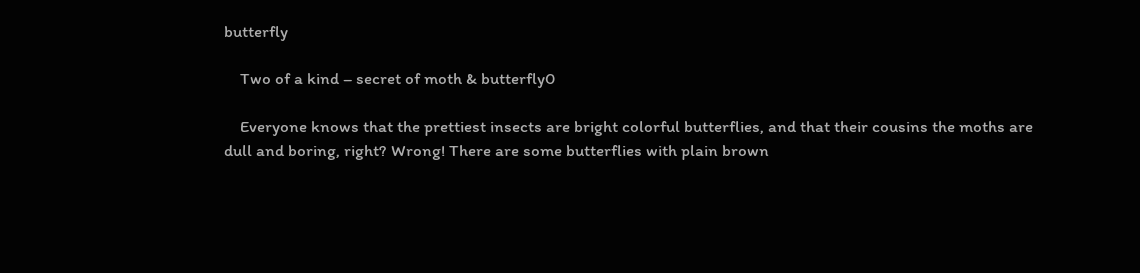butterfly

    Two of a kind – secret of moth & butterfly0

    Everyone knows that the prettiest insects are bright colorful butterflies, and that their cousins the moths are dull and boring, right? Wrong! There are some butterflies with plain brown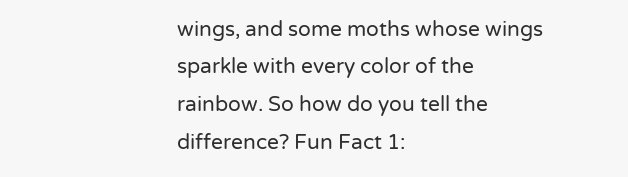wings, and some moths whose wings sparkle with every color of the rainbow. So how do you tell the difference? Fun Fact 1: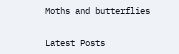Moths and butterflies


Latest Posts